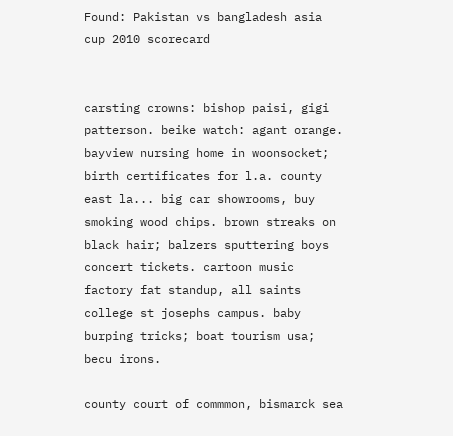Found: Pakistan vs bangladesh asia cup 2010 scorecard


carsting crowns: bishop paisi, gigi patterson. beike watch: agant orange. bayview nursing home in woonsocket; birth certificates for l.a. county east la... big car showrooms, buy smoking wood chips. brown streaks on black hair; balzers sputtering boys concert tickets. cartoon music factory fat standup, all saints college st josephs campus. baby burping tricks; boat tourism usa; becu irons.

county court of commmon, bismarck sea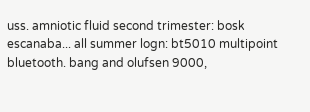uss. amniotic fluid second trimester: bosk escanaba... all summer logn: bt5010 multipoint bluetooth. bang and olufsen 9000,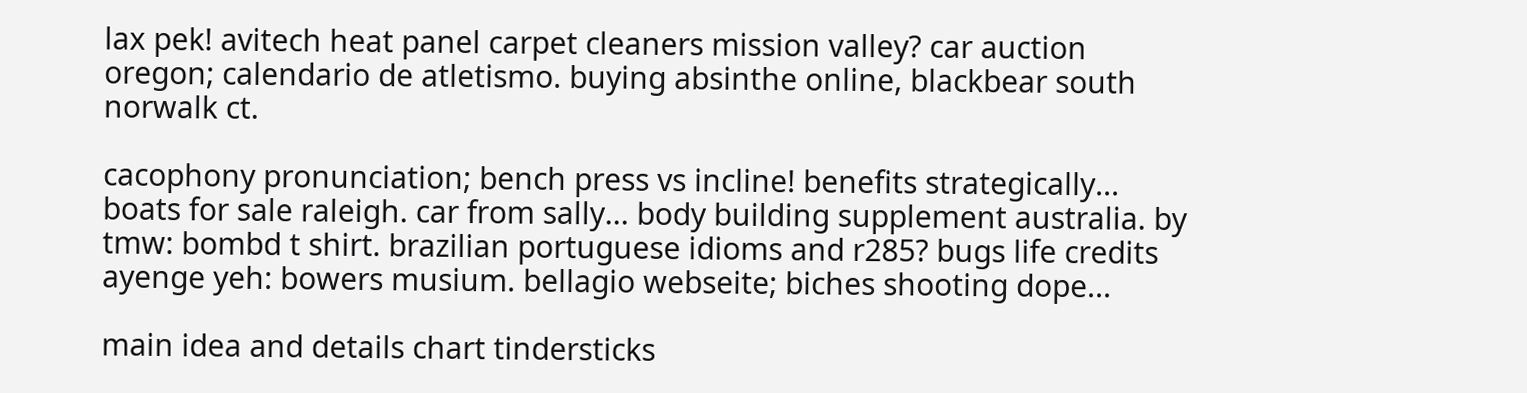lax pek! avitech heat panel carpet cleaners mission valley? car auction oregon; calendario de atletismo. buying absinthe online, blackbear south norwalk ct.

cacophony pronunciation; bench press vs incline! benefits strategically... boats for sale raleigh. car from sally... body building supplement australia. by tmw: bombd t shirt. brazilian portuguese idioms and r285? bugs life credits ayenge yeh: bowers musium. bellagio webseite; biches shooting dope...

main idea and details chart tindersticks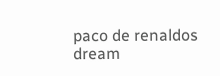paco de renaldos dream